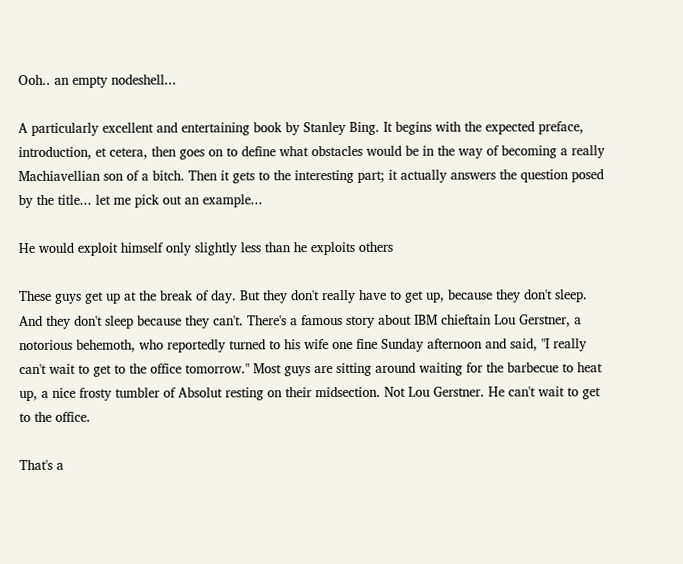Ooh.. an empty nodeshell...

A particularly excellent and entertaining book by Stanley Bing. It begins with the expected preface, introduction, et cetera, then goes on to define what obstacles would be in the way of becoming a really Machiavellian son of a bitch. Then it gets to the interesting part; it actually answers the question posed by the title... let me pick out an example...

He would exploit himself only slightly less than he exploits others

These guys get up at the break of day. But they don't really have to get up, because they don't sleep. And they don't sleep because they can't. There's a famous story about IBM chieftain Lou Gerstner, a notorious behemoth, who reportedly turned to his wife one fine Sunday afternoon and said, "I really can't wait to get to the office tomorrow." Most guys are sitting around waiting for the barbecue to heat up, a nice frosty tumbler of Absolut resting on their midsection. Not Lou Gerstner. He can't wait to get to the office.

That's a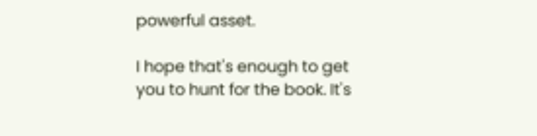powerful asset.

I hope that's enough to get you to hunt for the book. It's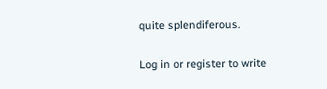quite splendiferous.

Log in or register to write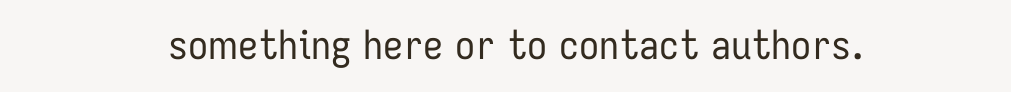something here or to contact authors.